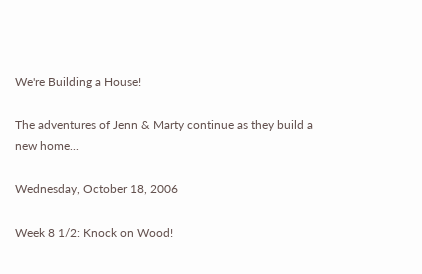We're Building a House!

The adventures of Jenn & Marty continue as they build a new home...

Wednesday, October 18, 2006

Week 8 1/2: Knock on Wood!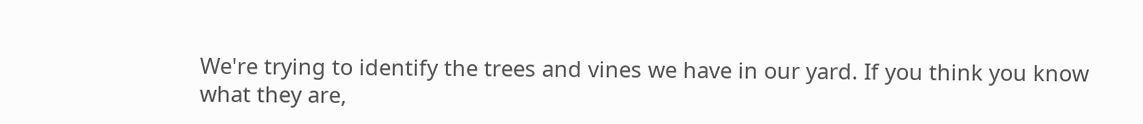We're trying to identify the trees and vines we have in our yard. If you think you know what they are,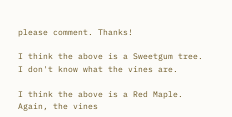please comment. Thanks!

I think the above is a Sweetgum tree. I don't know what the vines are.

I think the above is a Red Maple. Again, the vines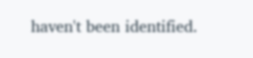haven't been identified.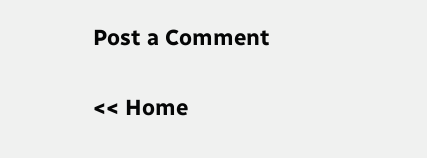Post a Comment

<< Home